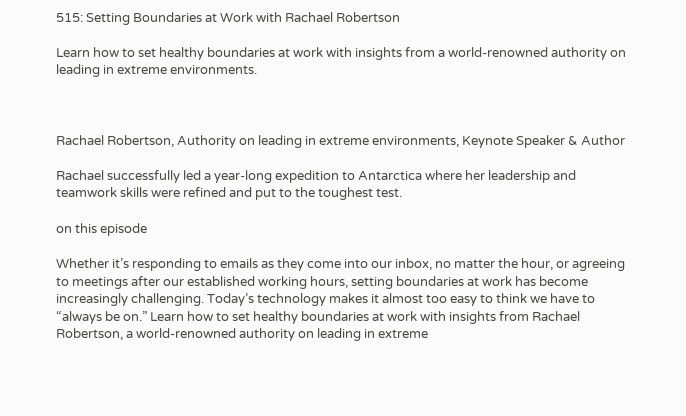515: Setting Boundaries at Work with Rachael Robertson

Learn how to set healthy boundaries at work with insights from a world-renowned authority on leading in extreme environments.



Rachael Robertson, Authority on leading in extreme environments, Keynote Speaker & Author

Rachael successfully led a year-long expedition to Antarctica where her leadership and teamwork skills were refined and put to the toughest test.

on this episode

Whether it’s responding to emails as they come into our inbox, no matter the hour, or agreeing to meetings after our established working hours, setting boundaries at work has become increasingly challenging. Today’s technology makes it almost too easy to think we have to “always be on.” Learn how to set healthy boundaries at work with insights from Rachael Robertson, a world-renowned authority on leading in extreme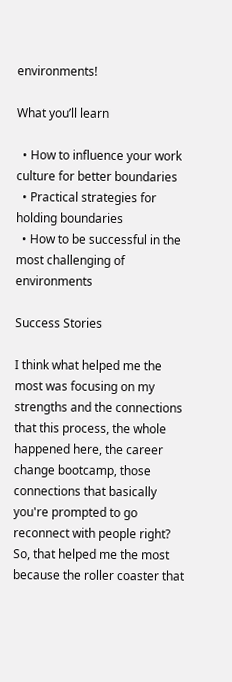environments!

What you’ll learn

  • How to influence your work culture for better boundaries
  • Practical strategies for holding boundaries
  • How to be successful in the most challenging of environments

Success Stories

I think what helped me the most was focusing on my strengths and the connections that this process, the whole happened here, the career change bootcamp, those connections that basically you're prompted to go reconnect with people right? So, that helped me the most because the roller coaster that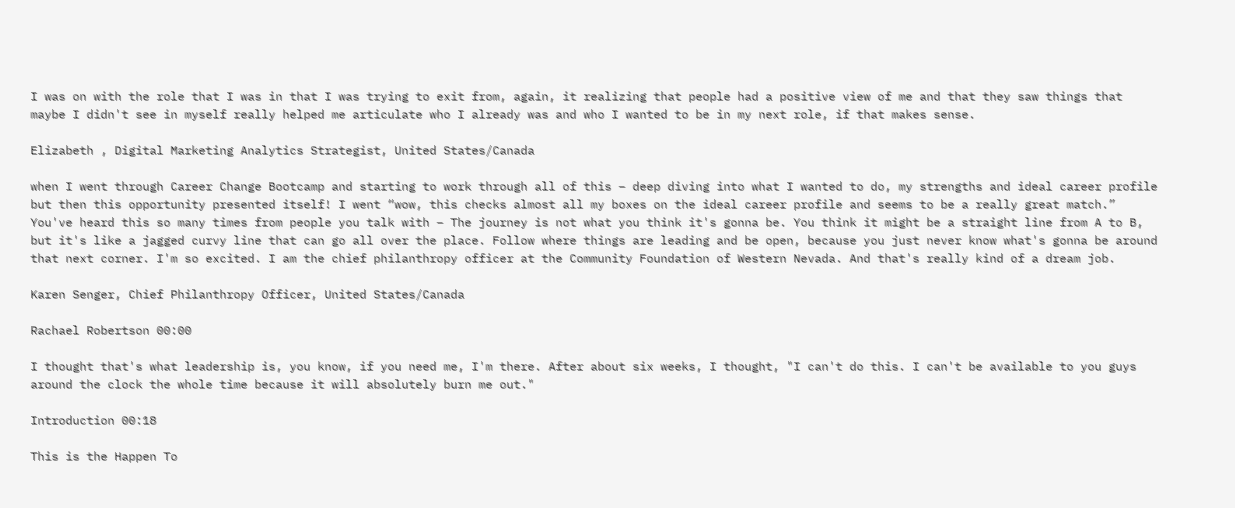I was on with the role that I was in that I was trying to exit from, again, it realizing that people had a positive view of me and that they saw things that maybe I didn't see in myself really helped me articulate who I already was and who I wanted to be in my next role, if that makes sense.

Elizabeth , Digital Marketing Analytics Strategist, United States/Canada

when I went through Career Change Bootcamp and starting to work through all of this – deep diving into what I wanted to do, my strengths and ideal career profile but then this opportunity presented itself! I went “wow, this checks almost all my boxes on the ideal career profile and seems to be a really great match.” You've heard this so many times from people you talk with – The journey is not what you think it's gonna be. You think it might be a straight line from A to B, but it's like a jagged curvy line that can go all over the place. Follow where things are leading and be open, because you just never know what's gonna be around that next corner. I'm so excited. I am the chief philanthropy officer at the Community Foundation of Western Nevada. And that's really kind of a dream job.

Karen Senger, Chief Philanthropy Officer, United States/Canada

Rachael Robertson 00:00

I thought that's what leadership is, you know, if you need me, I'm there. After about six weeks, I thought, "I can't do this. I can't be available to you guys around the clock the whole time because it will absolutely burn me out."

Introduction 00:18

This is the Happen To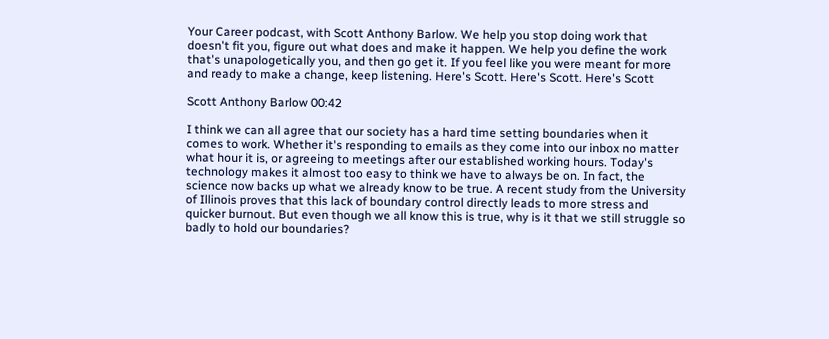Your Career podcast, with Scott Anthony Barlow. We help you stop doing work that doesn't fit you, figure out what does and make it happen. We help you define the work that's unapologetically you, and then go get it. If you feel like you were meant for more and ready to make a change, keep listening. Here's Scott. Here's Scott. Here's Scott

Scott Anthony Barlow 00:42

I think we can all agree that our society has a hard time setting boundaries when it comes to work. Whether it's responding to emails as they come into our inbox no matter what hour it is, or agreeing to meetings after our established working hours. Today's technology makes it almost too easy to think we have to always be on. In fact, the science now backs up what we already know to be true. A recent study from the University of Illinois proves that this lack of boundary control directly leads to more stress and quicker burnout. But even though we all know this is true, why is it that we still struggle so badly to hold our boundaries?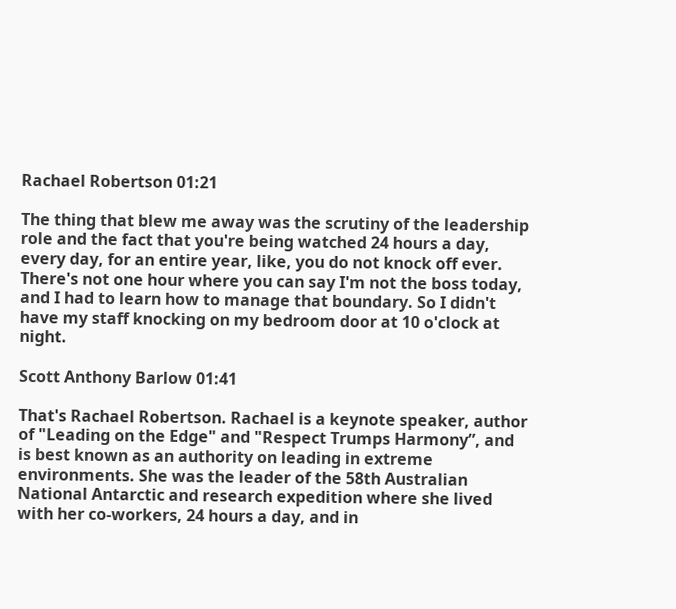Rachael Robertson 01:21

The thing that blew me away was the scrutiny of the leadership role and the fact that you're being watched 24 hours a day, every day, for an entire year, like, you do not knock off ever. There's not one hour where you can say I'm not the boss today, and I had to learn how to manage that boundary. So I didn't have my staff knocking on my bedroom door at 10 o'clock at night.

Scott Anthony Barlow 01:41

That's Rachael Robertson. Rachael is a keynote speaker, author of "Leading on the Edge" and "Respect Trumps Harmony”, and is best known as an authority on leading in extreme environments. She was the leader of the 58th Australian National Antarctic and research expedition where she lived with her co-workers, 24 hours a day, and in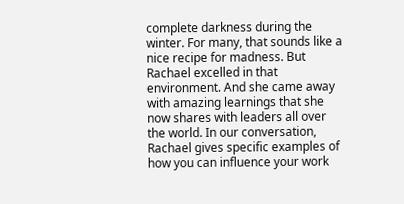complete darkness during the winter. For many, that sounds like a nice recipe for madness. But Rachael excelled in that environment. And she came away with amazing learnings that she now shares with leaders all over the world. In our conversation, Rachael gives specific examples of how you can influence your work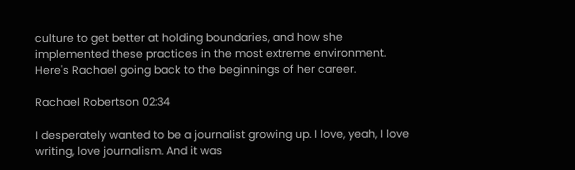culture to get better at holding boundaries, and how she implemented these practices in the most extreme environment. Here's Rachael going back to the beginnings of her career.

Rachael Robertson 02:34

I desperately wanted to be a journalist growing up. I love, yeah, I love writing, love journalism. And it was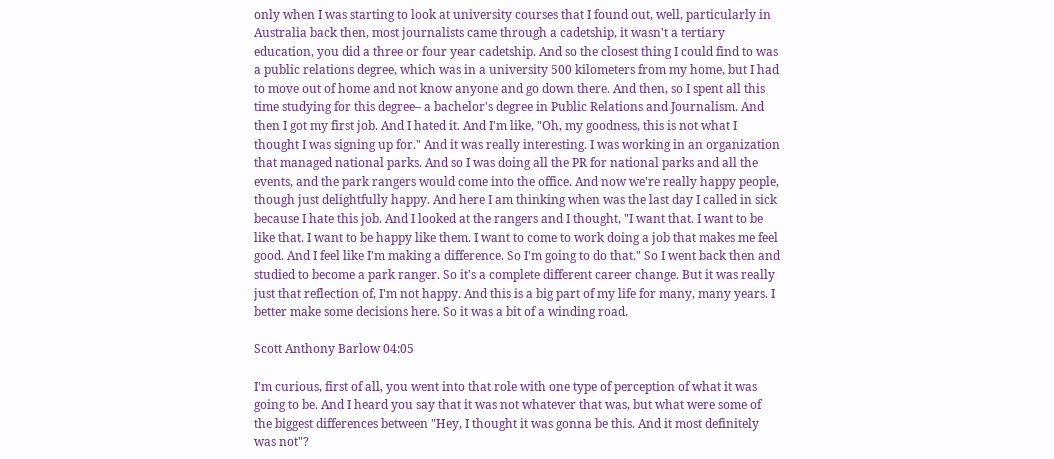only when I was starting to look at university courses that I found out, well, particularly in Australia back then, most journalists came through a cadetship, it wasn't a tertiary education, you did a three or four year cadetship. And so the closest thing I could find to was a public relations degree, which was in a university 500 kilometers from my home, but I had to move out of home and not know anyone and go down there. And then, so I spent all this time studying for this degree– a bachelor's degree in Public Relations and Journalism. And then I got my first job. And I hated it. And I'm like, "Oh, my goodness, this is not what I thought I was signing up for." And it was really interesting. I was working in an organization that managed national parks. And so I was doing all the PR for national parks and all the events, and the park rangers would come into the office. And now we're really happy people, though just delightfully happy. And here I am thinking when was the last day I called in sick because I hate this job. And I looked at the rangers and I thought, "I want that. I want to be like that. I want to be happy like them. I want to come to work doing a job that makes me feel good. And I feel like I'm making a difference. So I'm going to do that." So I went back then and studied to become a park ranger. So it's a complete different career change. But it was really just that reflection of, I'm not happy. And this is a big part of my life for many, many years. I better make some decisions here. So it was a bit of a winding road.

Scott Anthony Barlow 04:05

I'm curious, first of all, you went into that role with one type of perception of what it was going to be. And I heard you say that it was not whatever that was, but what were some of the biggest differences between "Hey, I thought it was gonna be this. And it most definitely was not"?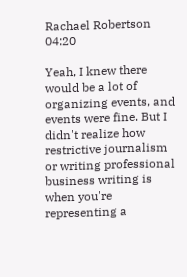Rachael Robertson 04:20

Yeah, I knew there would be a lot of organizing events, and events were fine. But I didn't realize how restrictive journalism or writing professional business writing is when you're representing a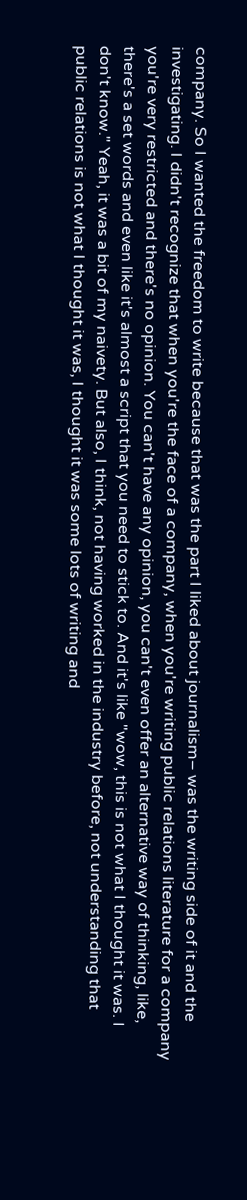company. So I wanted the freedom to write because that was the part I liked about journalism– was the writing side of it and the investigating. I didn't recognize that when you're the face of a company, when you're writing public relations literature for a company you're very restricted and there's no opinion. You can't have any opinion, you can't even offer an alternative way of thinking, like, there's a set words and even like it's almost a script that you need to stick to. And it's like "wow, this is not what I thought it was. I don't know." Yeah, it was a bit of my naivety. But also, I think, not having worked in the industry before, not understanding that public relations is not what I thought it was, I thought it was some lots of writing and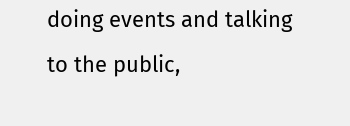doing events and talking to the public,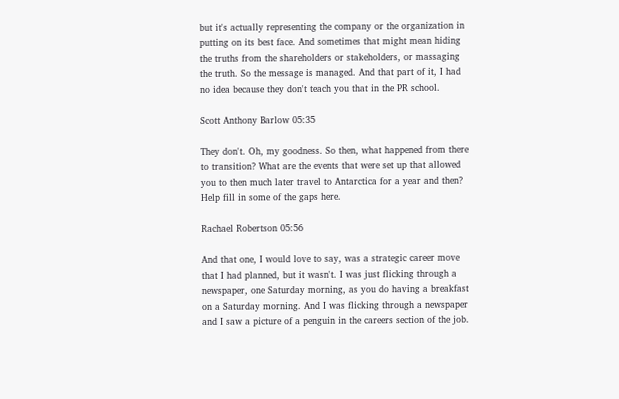but it's actually representing the company or the organization in putting on its best face. And sometimes that might mean hiding the truths from the shareholders or stakeholders, or massaging the truth. So the message is managed. And that part of it, I had no idea because they don't teach you that in the PR school.

Scott Anthony Barlow 05:35

They don't. Oh, my goodness. So then, what happened from there to transition? What are the events that were set up that allowed you to then much later travel to Antarctica for a year and then? Help fill in some of the gaps here.

Rachael Robertson 05:56

And that one, I would love to say, was a strategic career move that I had planned, but it wasn't. I was just flicking through a newspaper, one Saturday morning, as you do having a breakfast on a Saturday morning. And I was flicking through a newspaper and I saw a picture of a penguin in the careers section of the job.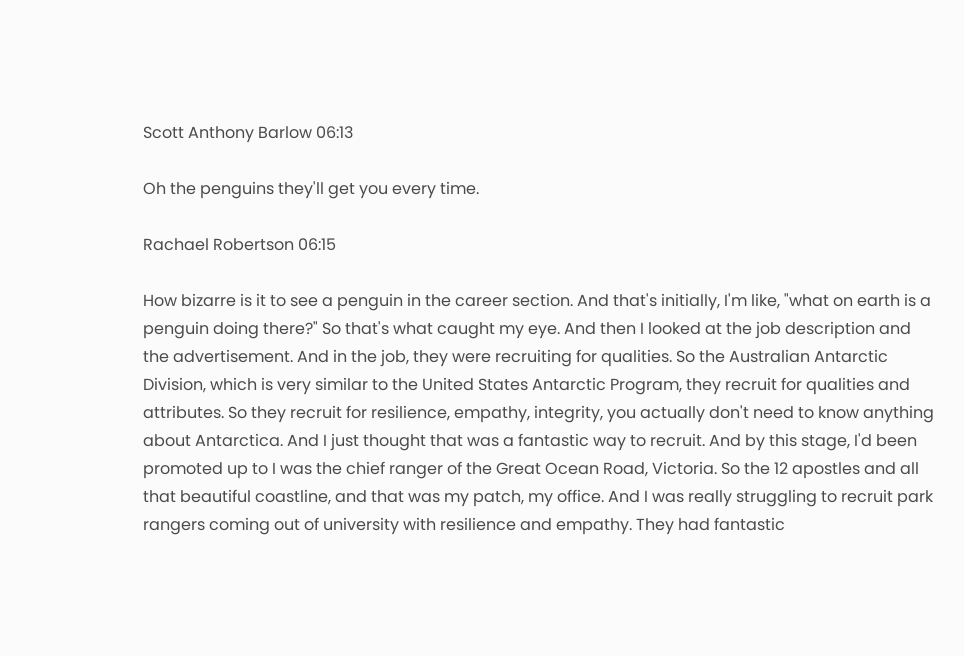Scott Anthony Barlow 06:13

Oh the penguins they'll get you every time.

Rachael Robertson 06:15

How bizarre is it to see a penguin in the career section. And that's initially, I'm like, "what on earth is a penguin doing there?" So that's what caught my eye. And then I looked at the job description and the advertisement. And in the job, they were recruiting for qualities. So the Australian Antarctic Division, which is very similar to the United States Antarctic Program, they recruit for qualities and attributes. So they recruit for resilience, empathy, integrity, you actually don't need to know anything about Antarctica. And I just thought that was a fantastic way to recruit. And by this stage, I'd been promoted up to I was the chief ranger of the Great Ocean Road, Victoria. So the 12 apostles and all that beautiful coastline, and that was my patch, my office. And I was really struggling to recruit park rangers coming out of university with resilience and empathy. They had fantastic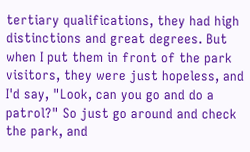tertiary qualifications, they had high distinctions and great degrees. But when I put them in front of the park visitors, they were just hopeless, and I'd say, "Look, can you go and do a patrol?" So just go around and check the park, and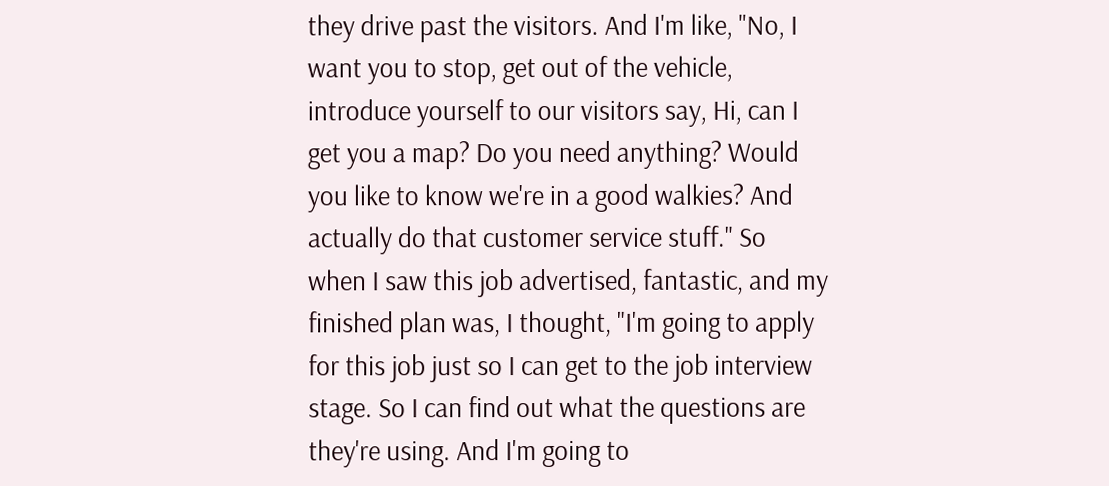they drive past the visitors. And I'm like, "No, I want you to stop, get out of the vehicle, introduce yourself to our visitors say, Hi, can I get you a map? Do you need anything? Would you like to know we're in a good walkies? And actually do that customer service stuff." So when I saw this job advertised, fantastic, and my finished plan was, I thought, "I'm going to apply for this job just so I can get to the job interview stage. So I can find out what the questions are they're using. And I'm going to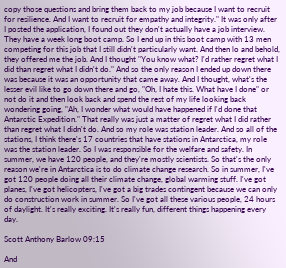copy those questions and bring them back to my job because I want to recruit for resilience. And I want to recruit for empathy and integrity." It was only after I posted the application, I found out they don't actually have a job interview. They have a week long boot camp. So I end up in this boot camp with 13 men competing for this job that I still didn't particularly want. And then lo and behold, they offered me the job. And I thought "You know what? I'd rather regret what I did than regret what I didn't do." And so the only reason I ended up down there was because it was an opportunity that came away. And I thought, what's the lesser evil like to go down there and go, "Oh, I hate this. What have I done" or not do it and then look back and spend the rest of my life looking back wondering going, "Ah, I wonder what would have happened if I'd done that Antarctic Expedition." That really was just a matter of regret what I did rather than regret what I didn't do. And so my role was station leader. And so all of the stations, I think there's 17 countries that have stations in Antarctica, my role was the station leader. So I was responsible for the welfare and safety. In summer, we have 120 people, and they're mostly scientists. So that's the only reason we're in Antarctica is to do climate change research. So in summer, I've got 120 people doing all their climate change, global warming stuff. I've got planes, I've got helicopters, I've got a big trades contingent because we can only do construction work in summer. So I've got all these various people, 24 hours of daylight. It's really exciting. It's really fun, different things happening every day.

Scott Anthony Barlow 09:15

And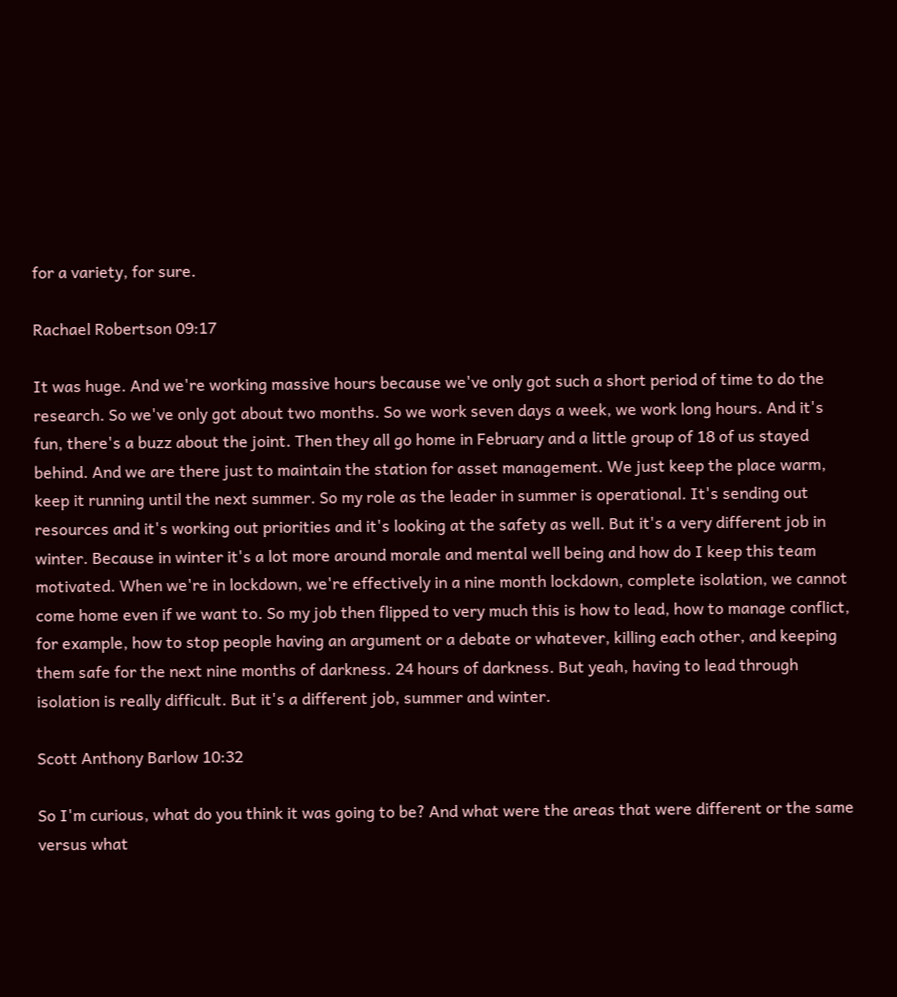for a variety, for sure.

Rachael Robertson 09:17

It was huge. And we're working massive hours because we've only got such a short period of time to do the research. So we've only got about two months. So we work seven days a week, we work long hours. And it's fun, there's a buzz about the joint. Then they all go home in February and a little group of 18 of us stayed behind. And we are there just to maintain the station for asset management. We just keep the place warm, keep it running until the next summer. So my role as the leader in summer is operational. It's sending out resources and it's working out priorities and it's looking at the safety as well. But it's a very different job in winter. Because in winter it's a lot more around morale and mental well being and how do I keep this team motivated. When we're in lockdown, we're effectively in a nine month lockdown, complete isolation, we cannot come home even if we want to. So my job then flipped to very much this is how to lead, how to manage conflict, for example, how to stop people having an argument or a debate or whatever, killing each other, and keeping them safe for the next nine months of darkness. 24 hours of darkness. But yeah, having to lead through isolation is really difficult. But it's a different job, summer and winter.

Scott Anthony Barlow 10:32

So I'm curious, what do you think it was going to be? And what were the areas that were different or the same versus what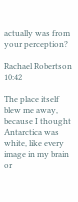actually was from your perception?

Rachael Robertson 10:42

The place itself blew me away, because I thought Antarctica was white, like every image in my brain or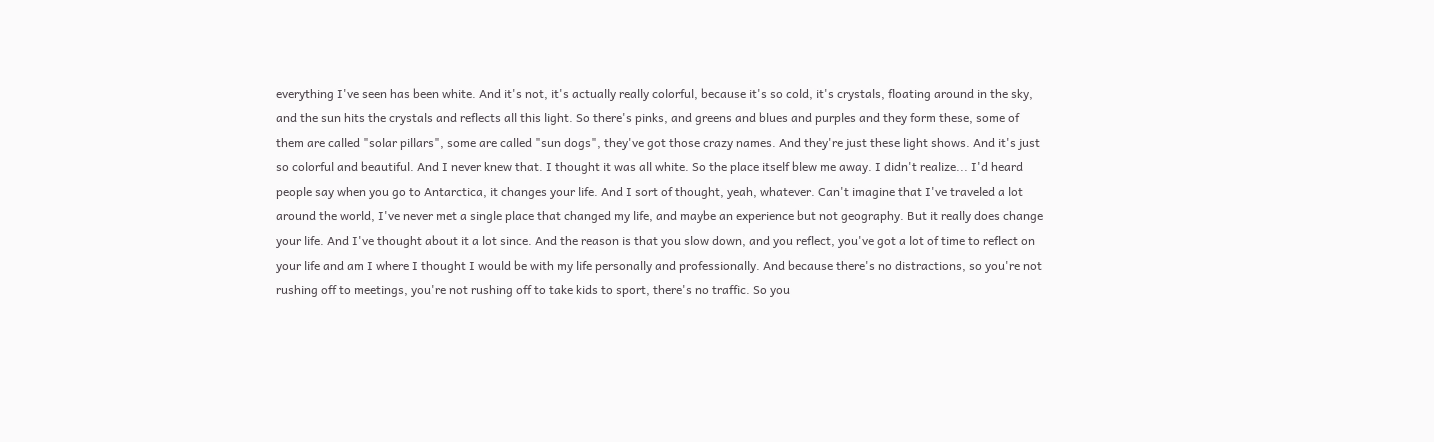everything I've seen has been white. And it's not, it's actually really colorful, because it's so cold, it's crystals, floating around in the sky, and the sun hits the crystals and reflects all this light. So there's pinks, and greens and blues and purples and they form these, some of them are called "solar pillars", some are called "sun dogs", they've got those crazy names. And they're just these light shows. And it's just so colorful and beautiful. And I never knew that. I thought it was all white. So the place itself blew me away. I didn't realize... I'd heard people say when you go to Antarctica, it changes your life. And I sort of thought, yeah, whatever. Can't imagine that I've traveled a lot around the world, I've never met a single place that changed my life, and maybe an experience but not geography. But it really does change your life. And I've thought about it a lot since. And the reason is that you slow down, and you reflect, you've got a lot of time to reflect on your life and am I where I thought I would be with my life personally and professionally. And because there's no distractions, so you're not rushing off to meetings, you're not rushing off to take kids to sport, there's no traffic. So you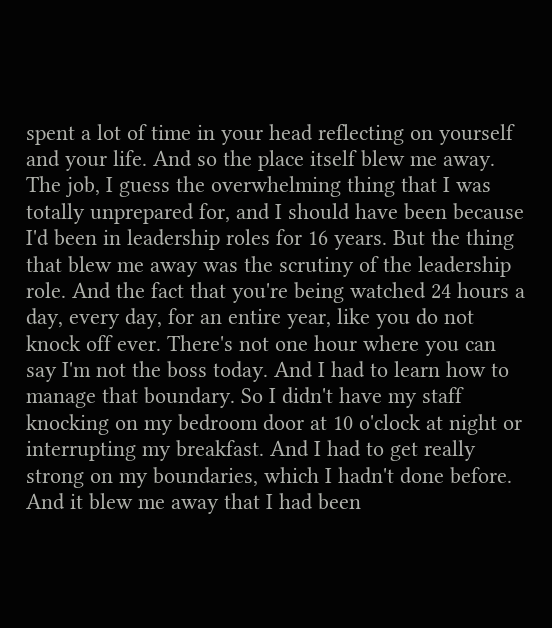spent a lot of time in your head reflecting on yourself and your life. And so the place itself blew me away. The job, I guess the overwhelming thing that I was totally unprepared for, and I should have been because I'd been in leadership roles for 16 years. But the thing that blew me away was the scrutiny of the leadership role. And the fact that you're being watched 24 hours a day, every day, for an entire year, like you do not knock off ever. There's not one hour where you can say I'm not the boss today. And I had to learn how to manage that boundary. So I didn't have my staff knocking on my bedroom door at 10 o'clock at night or interrupting my breakfast. And I had to get really strong on my boundaries, which I hadn't done before. And it blew me away that I had been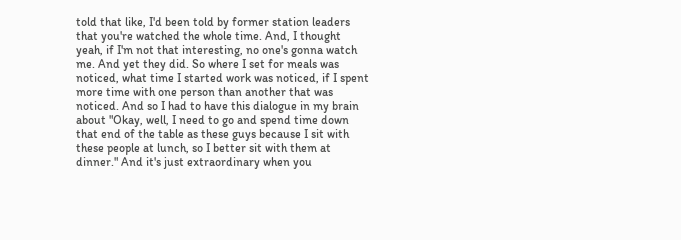told that like, I'd been told by former station leaders that you're watched the whole time. And, I thought yeah, if I'm not that interesting, no one's gonna watch me. And yet they did. So where I set for meals was noticed, what time I started work was noticed, if I spent more time with one person than another that was noticed. And so I had to have this dialogue in my brain about "Okay, well, I need to go and spend time down that end of the table as these guys because I sit with these people at lunch, so I better sit with them at dinner." And it's just extraordinary when you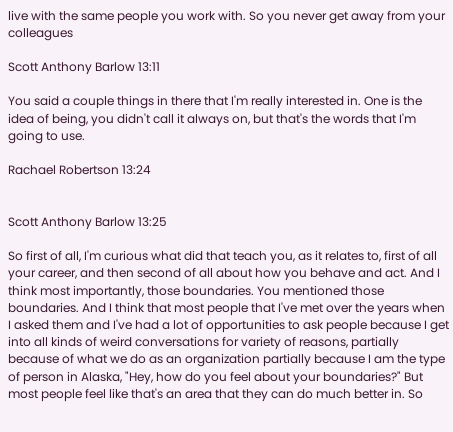live with the same people you work with. So you never get away from your colleagues

Scott Anthony Barlow 13:11

You said a couple things in there that I'm really interested in. One is the idea of being, you didn't call it always on, but that's the words that I'm going to use.

Rachael Robertson 13:24


Scott Anthony Barlow 13:25

So first of all, I'm curious what did that teach you, as it relates to, first of all your career, and then second of all about how you behave and act. And I think most importantly, those boundaries. You mentioned those boundaries. And I think that most people that I've met over the years when I asked them and I've had a lot of opportunities to ask people because I get into all kinds of weird conversations for variety of reasons, partially because of what we do as an organization partially because I am the type of person in Alaska, "Hey, how do you feel about your boundaries?" But most people feel like that's an area that they can do much better in. So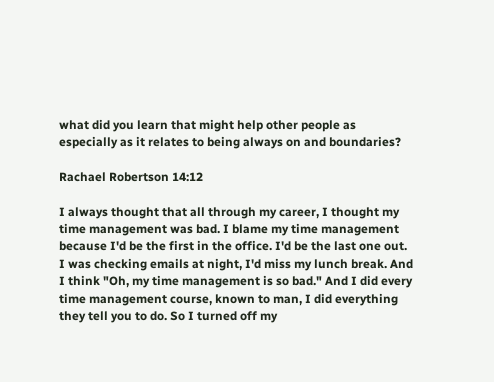what did you learn that might help other people as especially as it relates to being always on and boundaries?

Rachael Robertson 14:12

I always thought that all through my career, I thought my time management was bad. I blame my time management because I'd be the first in the office. I'd be the last one out. I was checking emails at night, I'd miss my lunch break. And I think "Oh, my time management is so bad." And I did every time management course, known to man, I did everything they tell you to do. So I turned off my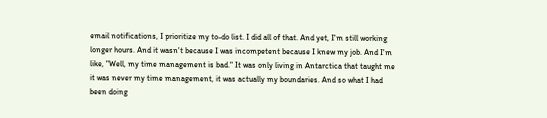email notifications, I prioritize my to-do list. I did all of that. And yet, I'm still working longer hours. And it wasn't because I was incompetent because I knew my job. And I'm like, "Well, my time management is bad." It was only living in Antarctica that taught me it was never my time management, it was actually my boundaries. And so what I had been doing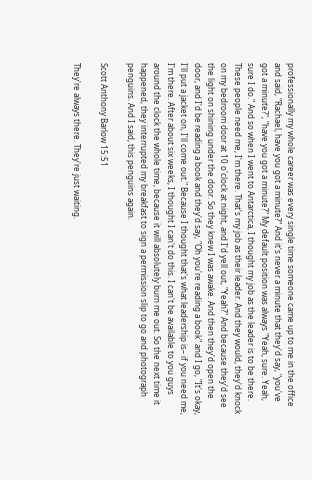professionally my whole career was every single time someone came up to me in the office and said, "Rachael, have you got a minute?" And it's never a minute that they'd say, "you've got a minute?", "have you got a minute?" My default position was always "Yeah, sure. Yeah, sure I do." And so when I went to Antarctica, I thought my job as the leader is to be there. These people need me, I'm there. That's my job as their leader. And they would, they'd knock on my bedroom door at 10 o'clock at night, and I'd yell out, "Yeah?" And because they'd see the light on shining under the door. So they knew I was awake. And then they'd open the door, and I'd be reading a book and they'd say, "Oh you're reading a book" and I go, "It's okay, I'll put a jacket on, I'll come out." Because I thought that's what leadership is– if you need me, I'm there. After about six weeks, I thought I can't do this. I can't be available to you guys around the clock the whole time, because it will absolutely burn me out. So the next time it happened, they interrupted my breakfast to sign a permission slip to go and photograph penguins. And I said, this penguins again.

Scott Anthony Barlow 15:51

They're always there. They're just waiting.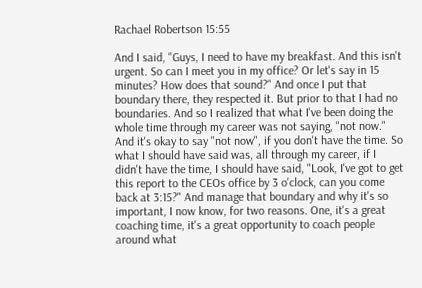Rachael Robertson 15:55

And I said, "Guys, I need to have my breakfast. And this isn't urgent. So can I meet you in my office? Or let's say in 15 minutes? How does that sound?" And once I put that boundary there, they respected it. But prior to that I had no boundaries. And so I realized that what I've been doing the whole time through my career was not saying, "not now." And it's okay to say "not now", if you don't have the time. So what I should have said was, all through my career, if I didn't have the time, I should have said, "Look, I've got to get this report to the CEOs office by 3 o'clock, can you come back at 3:15?" And manage that boundary and why it's so important, I now know, for two reasons. One, it's a great coaching time, it's a great opportunity to coach people around what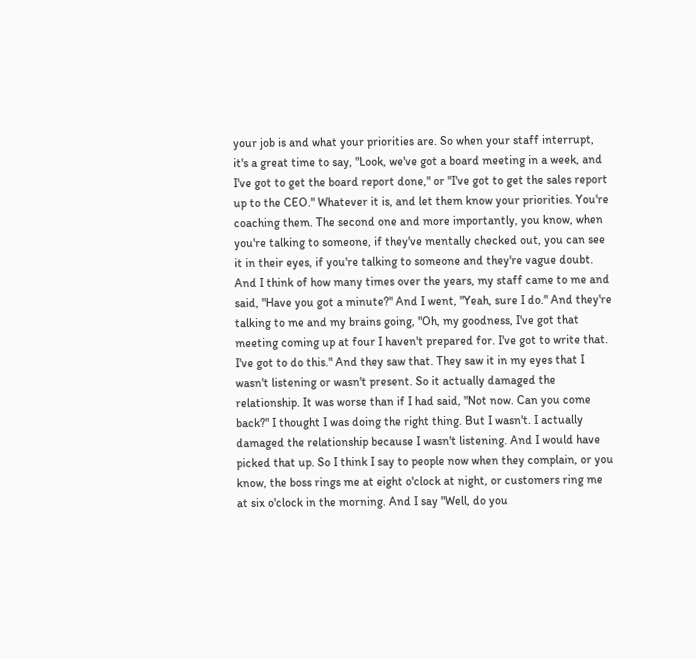your job is and what your priorities are. So when your staff interrupt, it's a great time to say, "Look, we've got a board meeting in a week, and I've got to get the board report done," or "I've got to get the sales report up to the CEO." Whatever it is, and let them know your priorities. You're coaching them. The second one and more importantly, you know, when you're talking to someone, if they've mentally checked out, you can see it in their eyes, if you're talking to someone and they're vague doubt. And I think of how many times over the years, my staff came to me and said, "Have you got a minute?" And I went, "Yeah, sure I do." And they're talking to me and my brains going, "Oh, my goodness, I've got that meeting coming up at four I haven't prepared for. I've got to write that. I've got to do this." And they saw that. They saw it in my eyes that I wasn't listening or wasn't present. So it actually damaged the relationship. It was worse than if I had said, "Not now. Can you come back?" I thought I was doing the right thing. But I wasn't. I actually damaged the relationship because I wasn't listening. And I would have picked that up. So I think I say to people now when they complain, or you know, the boss rings me at eight o'clock at night, or customers ring me at six o'clock in the morning. And I say "Well, do you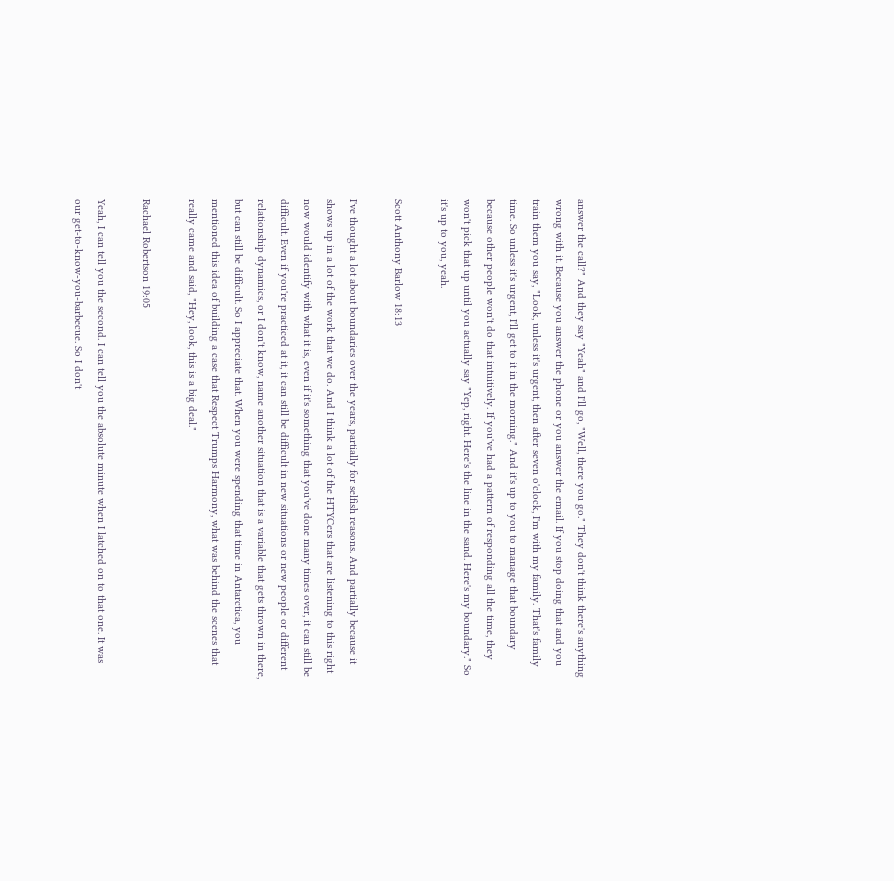answer the call?" And they say "Yeah" and I'll go, "Well, there you go." They don't think there's anything wrong with it. Because you answer the phone or you answer the email. If you stop doing that and you train them you say, "Look, unless it's urgent, then after seven o'clock, I'm with my family. That's family time. So unless it's urgent, I'll get to it in the morning." And it's up to you to manage that boundary because other people won't do that intuitively. If you've had a pattern of responding all the time, they won't pick that up until you actually say "Yep, right. Here's the line in the sand. Here's my boundary." So it's up to you, yeah.

Scott Anthony Barlow 18:13

I've thought a lot about boundaries over the years, partially for selfish reasons. And partially because it shows up in a lot of the work that we do. And I think a lot of the HTYCers that are listening to this right now would identify with what it is, even if it's something that you've done many times over, it can still be difficult. Even if you're practiced at it, it can still be difficult in new situations or new people or different relationship dynamics, or I don't know, name another situation that is a variable that gets thrown in there, but can still be difficult. So I appreciate that. When you were spending that time in Antarctica, you mentioned this idea of building a case that Respect Trumps Harmony, what was behind the scenes that really came and said, "Hey, look, this is a big deal."

Rachael Robertson 19:05

Yeah, I can tell you the second. I can tell you the absolute minute when I latched on to that one. It was our get-to-know-you-barbecue. So I don't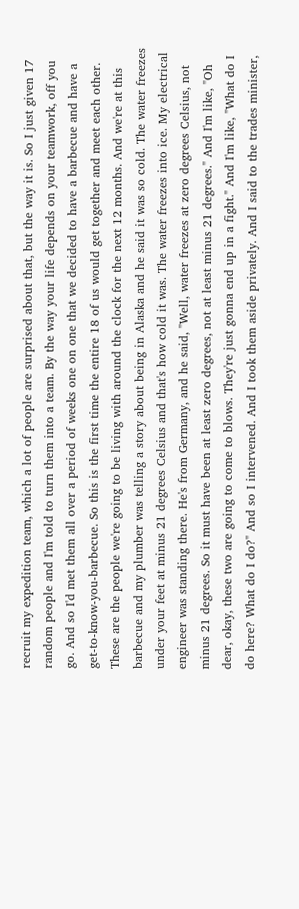recruit my expedition team, which a lot of people are surprised about that, but the way it is. So I just given 17 random people and I'm told to turn them into a team. By the way your life depends on your teamwork, off you go. And so I'd met them all over a period of weeks one on one that we decided to have a barbecue and have a get-to-know-you-barbecue. So this is the first time the entire 18 of us would get together and meet each other. These are the people we're going to be living with around the clock for the next 12 months. And we're at this barbecue and my plumber was telling a story about being in Alaska and he said it was so cold. The water freezes under your feet at minus 21 degrees Celsius and that's how cold it was. The water freezes into ice. My electrical engineer was standing there. He's from Germany, and he said, "Well, water freezes at zero degrees Celsius, not minus 21 degrees. So it must have been at least zero degrees, not at least minus 21 degrees." And I'm like, "Oh dear, okay, these two are going to come to blows. They're just gonna end up in a fight." And I'm like, "What do I do here? What do I do?" And so I intervened. And I took them aside privately. And I said to the trades minister,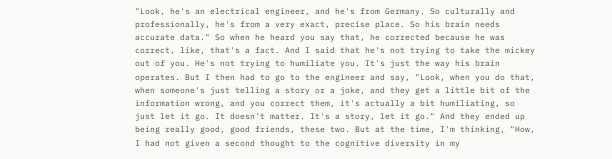"Look, he's an electrical engineer, and he's from Germany. So culturally and professionally, he's from a very exact, precise place. So his brain needs accurate data." So when he heard you say that, he corrected because he was correct, like, that's a fact. And I said that he's not trying to take the mickey out of you. He's not trying to humiliate you. It's just the way his brain operates. But I then had to go to the engineer and say, "Look, when you do that, when someone's just telling a story or a joke, and they get a little bit of the information wrong, and you correct them, it's actually a bit humiliating, so just let it go. It doesn't matter. It's a story, let it go." And they ended up being really good, good friends, these two. But at the time, I'm thinking, "How, I had not given a second thought to the cognitive diversity in my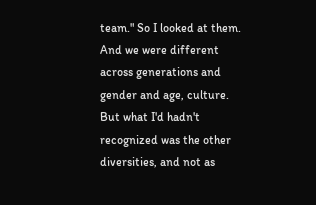team." So I looked at them. And we were different across generations and gender and age, culture. But what I'd hadn't recognized was the other diversities, and not as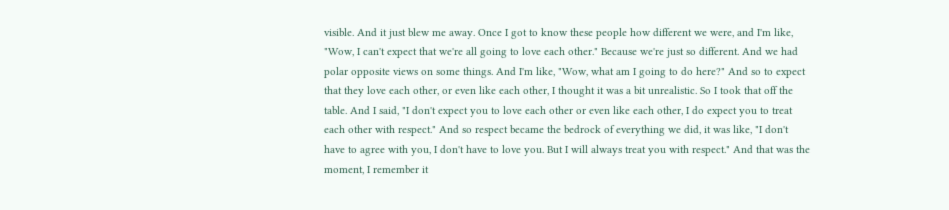visible. And it just blew me away. Once I got to know these people how different we were, and I'm like, "Wow, I can't expect that we're all going to love each other." Because we're just so different. And we had polar opposite views on some things. And I'm like, "Wow, what am I going to do here?" And so to expect that they love each other, or even like each other, I thought it was a bit unrealistic. So I took that off the table. And I said, "I don't expect you to love each other or even like each other, I do expect you to treat each other with respect." And so respect became the bedrock of everything we did, it was like, "I don't have to agree with you, I don't have to love you. But I will always treat you with respect." And that was the moment, I remember it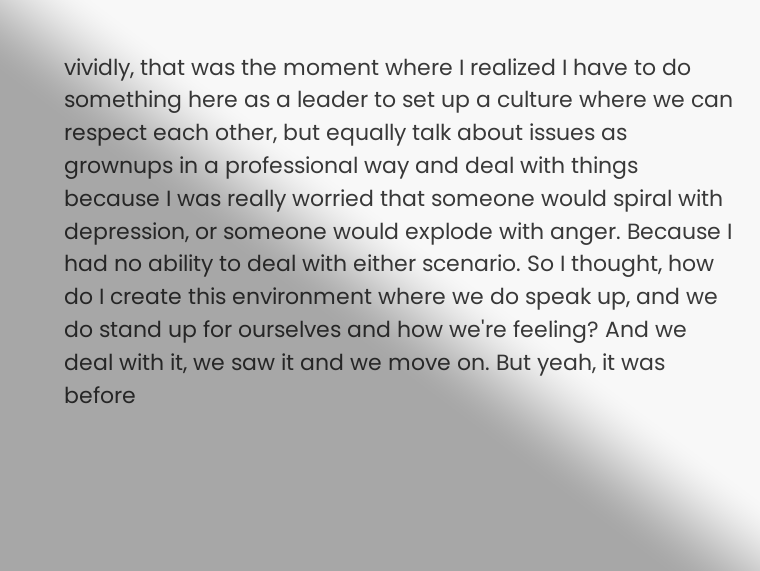vividly, that was the moment where I realized I have to do something here as a leader to set up a culture where we can respect each other, but equally talk about issues as grownups in a professional way and deal with things because I was really worried that someone would spiral with depression, or someone would explode with anger. Because I had no ability to deal with either scenario. So I thought, how do I create this environment where we do speak up, and we do stand up for ourselves and how we're feeling? And we deal with it, we saw it and we move on. But yeah, it was before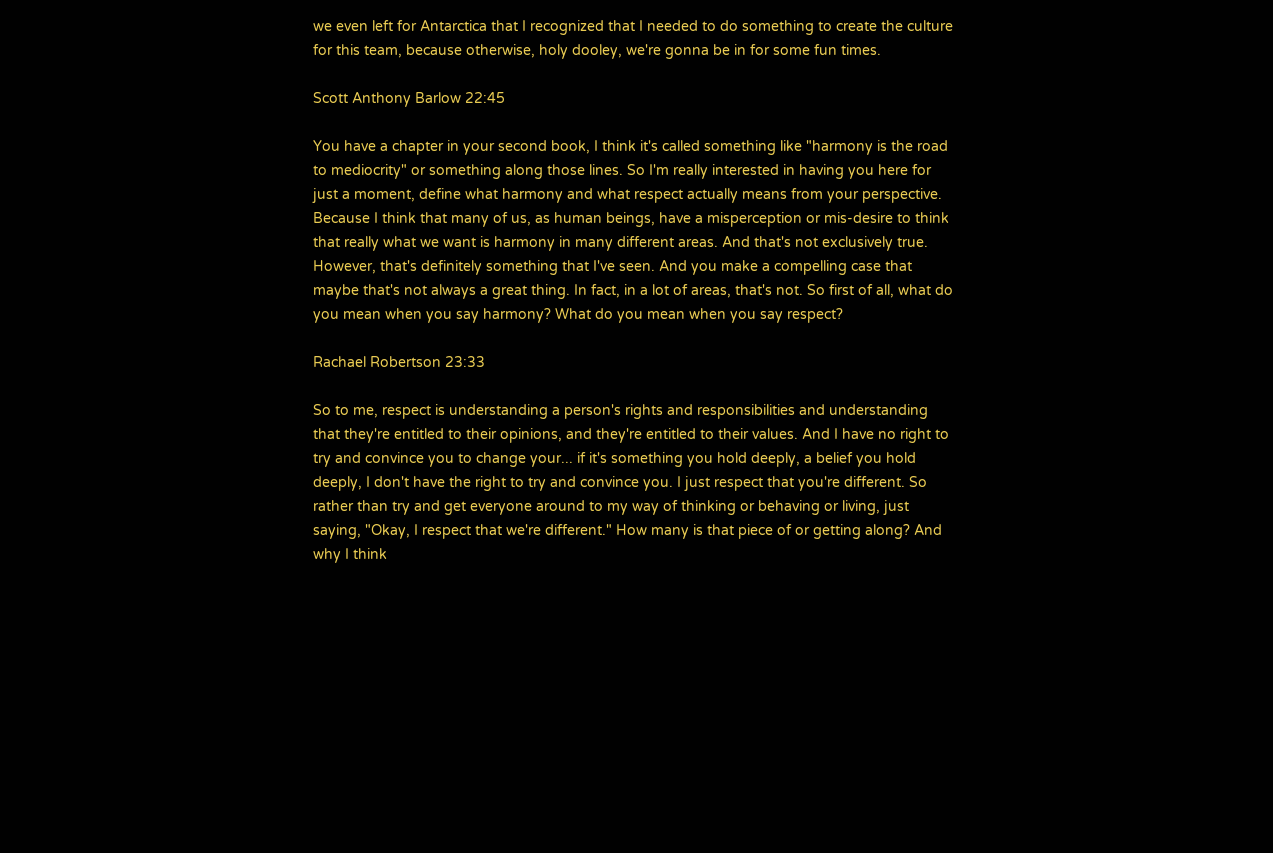we even left for Antarctica that I recognized that I needed to do something to create the culture for this team, because otherwise, holy dooley, we're gonna be in for some fun times.

Scott Anthony Barlow 22:45

You have a chapter in your second book, I think it's called something like "harmony is the road to mediocrity" or something along those lines. So I'm really interested in having you here for just a moment, define what harmony and what respect actually means from your perspective. Because I think that many of us, as human beings, have a misperception or mis-desire to think that really what we want is harmony in many different areas. And that's not exclusively true. However, that's definitely something that I've seen. And you make a compelling case that maybe that's not always a great thing. In fact, in a lot of areas, that's not. So first of all, what do you mean when you say harmony? What do you mean when you say respect?

Rachael Robertson 23:33

So to me, respect is understanding a person's rights and responsibilities and understanding that they're entitled to their opinions, and they're entitled to their values. And I have no right to try and convince you to change your... if it's something you hold deeply, a belief you hold deeply, I don't have the right to try and convince you. I just respect that you're different. So rather than try and get everyone around to my way of thinking or behaving or living, just saying, "Okay, I respect that we're different." How many is that piece of or getting along? And why I think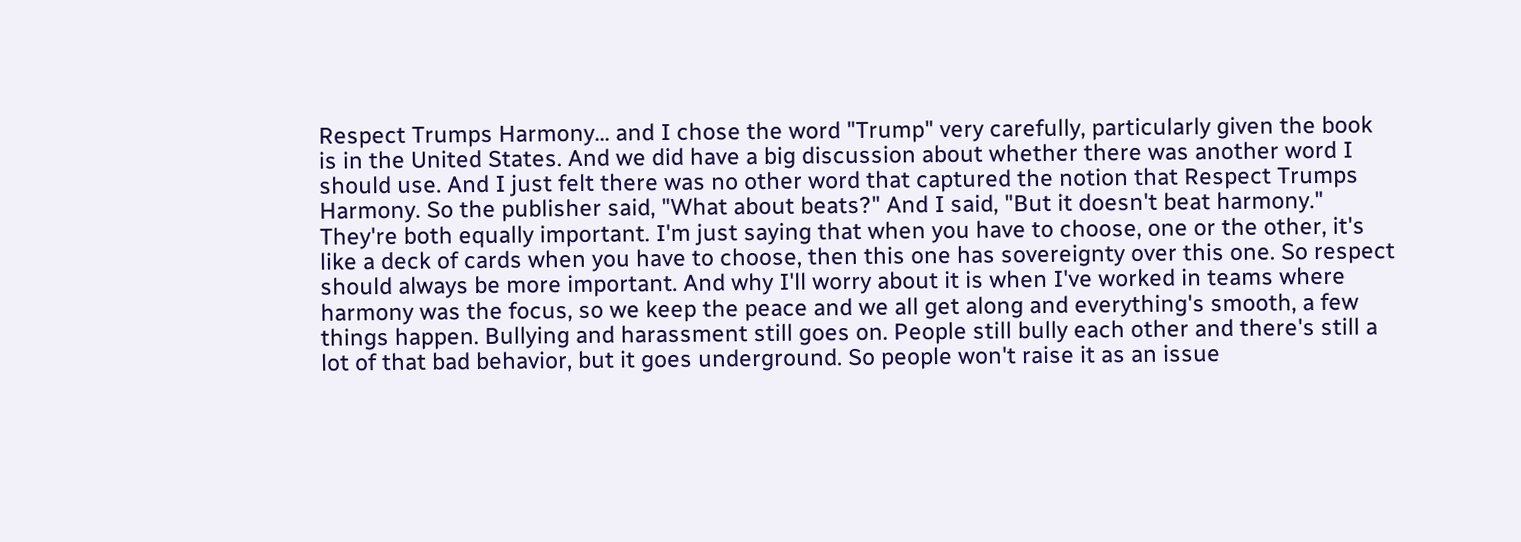Respect Trumps Harmony... and I chose the word "Trump" very carefully, particularly given the book is in the United States. And we did have a big discussion about whether there was another word I should use. And I just felt there was no other word that captured the notion that Respect Trumps Harmony. So the publisher said, "What about beats?" And I said, "But it doesn't beat harmony." They're both equally important. I'm just saying that when you have to choose, one or the other, it's like a deck of cards when you have to choose, then this one has sovereignty over this one. So respect should always be more important. And why I'll worry about it is when I've worked in teams where harmony was the focus, so we keep the peace and we all get along and everything's smooth, a few things happen. Bullying and harassment still goes on. People still bully each other and there's still a lot of that bad behavior, but it goes underground. So people won't raise it as an issue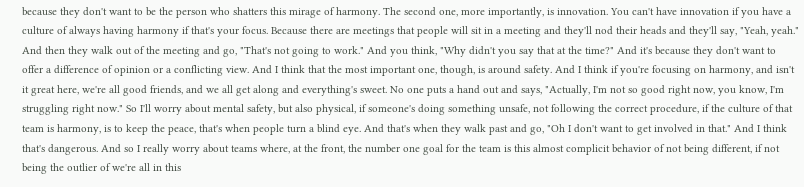because they don't want to be the person who shatters this mirage of harmony. The second one, more importantly, is innovation. You can't have innovation if you have a culture of always having harmony if that's your focus. Because there are meetings that people will sit in a meeting and they'll nod their heads and they'll say, "Yeah, yeah." And then they walk out of the meeting and go, "That's not going to work." And you think, "Why didn't you say that at the time?" And it's because they don't want to offer a difference of opinion or a conflicting view. And I think that the most important one, though, is around safety. And I think if you're focusing on harmony, and isn't it great here, we're all good friends, and we all get along and everything's sweet. No one puts a hand out and says, "Actually, I'm not so good right now, you know, I'm struggling right now." So I'll worry about mental safety, but also physical, if someone's doing something unsafe, not following the correct procedure, if the culture of that team is harmony, is to keep the peace, that's when people turn a blind eye. And that's when they walk past and go, "Oh I don't want to get involved in that." And I think that's dangerous. And so I really worry about teams where, at the front, the number one goal for the team is this almost complicit behavior of not being different, if not being the outlier of we're all in this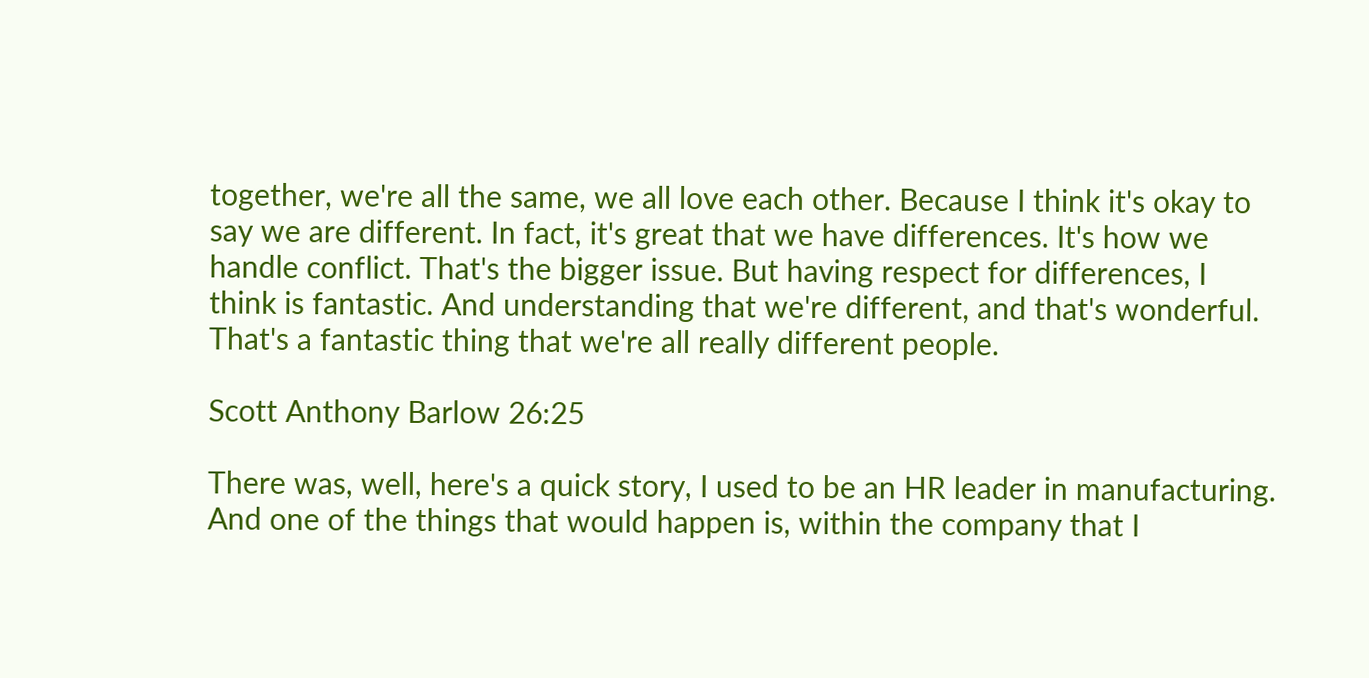together, we're all the same, we all love each other. Because I think it's okay to say we are different. In fact, it's great that we have differences. It's how we handle conflict. That's the bigger issue. But having respect for differences, I think is fantastic. And understanding that we're different, and that's wonderful. That's a fantastic thing that we're all really different people.

Scott Anthony Barlow 26:25

There was, well, here's a quick story, I used to be an HR leader in manufacturing. And one of the things that would happen is, within the company that I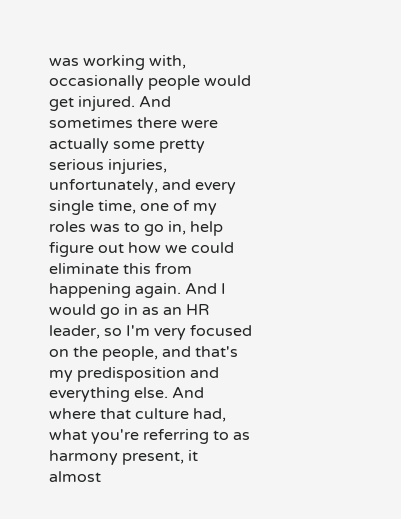was working with, occasionally people would get injured. And sometimes there were actually some pretty serious injuries, unfortunately, and every single time, one of my roles was to go in, help figure out how we could eliminate this from happening again. And I would go in as an HR leader, so I'm very focused on the people, and that's my predisposition and everything else. And where that culture had, what you're referring to as harmony present, it almost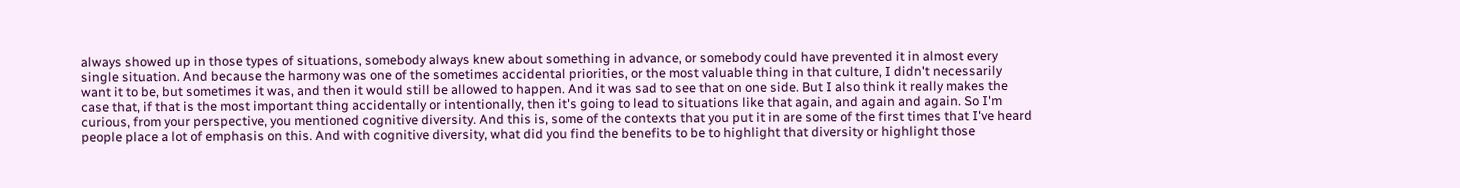always showed up in those types of situations, somebody always knew about something in advance, or somebody could have prevented it in almost every single situation. And because the harmony was one of the sometimes accidental priorities, or the most valuable thing in that culture, I didn't necessarily want it to be, but sometimes it was, and then it would still be allowed to happen. And it was sad to see that on one side. But I also think it really makes the case that, if that is the most important thing accidentally or intentionally, then it's going to lead to situations like that again, and again and again. So I'm curious, from your perspective, you mentioned cognitive diversity. And this is, some of the contexts that you put it in are some of the first times that I've heard people place a lot of emphasis on this. And with cognitive diversity, what did you find the benefits to be to highlight that diversity or highlight those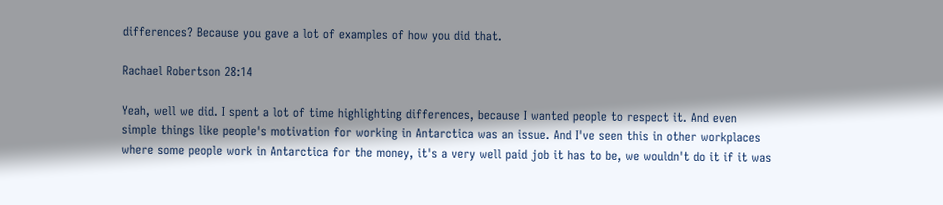differences? Because you gave a lot of examples of how you did that.

Rachael Robertson 28:14

Yeah, well we did. I spent a lot of time highlighting differences, because I wanted people to respect it. And even simple things like people's motivation for working in Antarctica was an issue. And I've seen this in other workplaces where some people work in Antarctica for the money, it's a very well paid job it has to be, we wouldn't do it if it was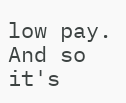low pay. And so it's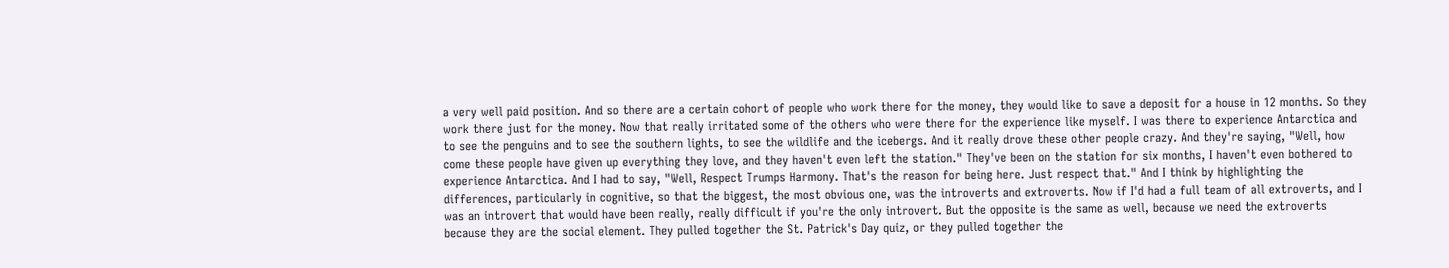a very well paid position. And so there are a certain cohort of people who work there for the money, they would like to save a deposit for a house in 12 months. So they work there just for the money. Now that really irritated some of the others who were there for the experience like myself. I was there to experience Antarctica and to see the penguins and to see the southern lights, to see the wildlife and the icebergs. And it really drove these other people crazy. And they're saying, "Well, how come these people have given up everything they love, and they haven't even left the station." They've been on the station for six months, I haven't even bothered to experience Antarctica. And I had to say, "Well, Respect Trumps Harmony. That's the reason for being here. Just respect that." And I think by highlighting the differences, particularly in cognitive, so that the biggest, the most obvious one, was the introverts and extroverts. Now if I'd had a full team of all extroverts, and I was an introvert that would have been really, really difficult if you're the only introvert. But the opposite is the same as well, because we need the extroverts because they are the social element. They pulled together the St. Patrick's Day quiz, or they pulled together the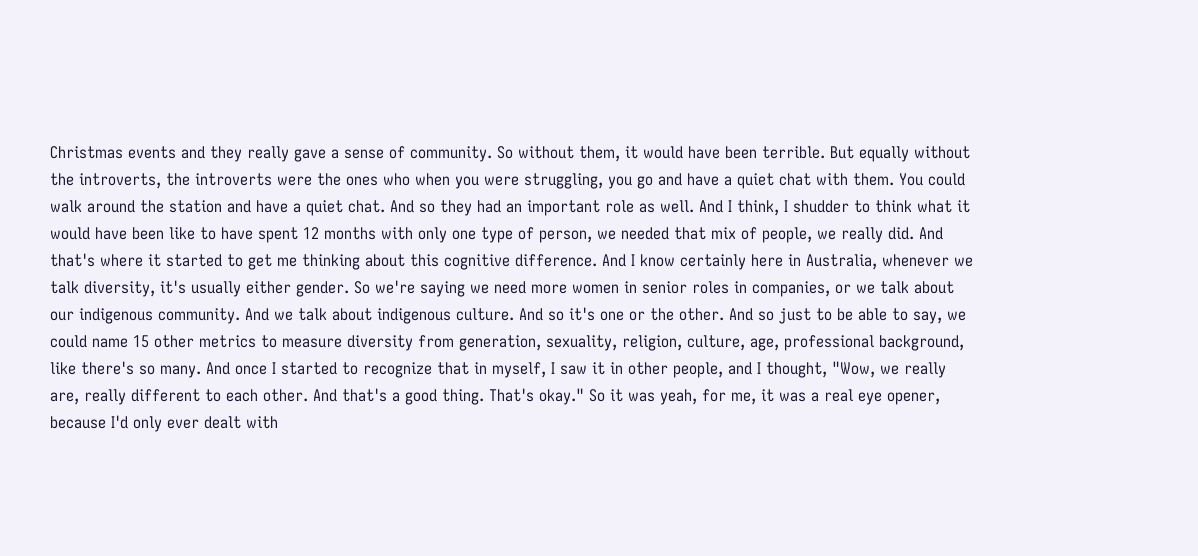Christmas events and they really gave a sense of community. So without them, it would have been terrible. But equally without the introverts, the introverts were the ones who when you were struggling, you go and have a quiet chat with them. You could walk around the station and have a quiet chat. And so they had an important role as well. And I think, I shudder to think what it would have been like to have spent 12 months with only one type of person, we needed that mix of people, we really did. And that's where it started to get me thinking about this cognitive difference. And I know certainly here in Australia, whenever we talk diversity, it's usually either gender. So we're saying we need more women in senior roles in companies, or we talk about our indigenous community. And we talk about indigenous culture. And so it's one or the other. And so just to be able to say, we could name 15 other metrics to measure diversity from generation, sexuality, religion, culture, age, professional background, like there's so many. And once I started to recognize that in myself, I saw it in other people, and I thought, "Wow, we really are, really different to each other. And that's a good thing. That's okay." So it was yeah, for me, it was a real eye opener, because I'd only ever dealt with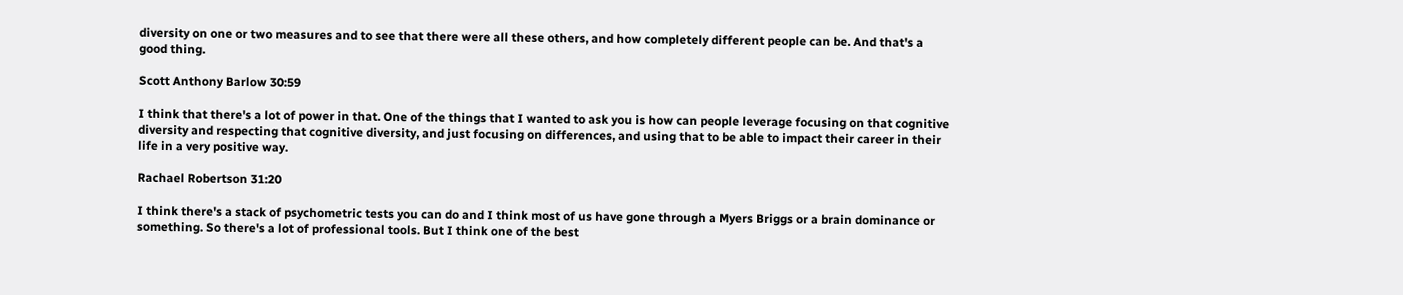diversity on one or two measures and to see that there were all these others, and how completely different people can be. And that's a good thing.

Scott Anthony Barlow 30:59

I think that there's a lot of power in that. One of the things that I wanted to ask you is how can people leverage focusing on that cognitive diversity and respecting that cognitive diversity, and just focusing on differences, and using that to be able to impact their career in their life in a very positive way.

Rachael Robertson 31:20

I think there's a stack of psychometric tests you can do and I think most of us have gone through a Myers Briggs or a brain dominance or something. So there's a lot of professional tools. But I think one of the best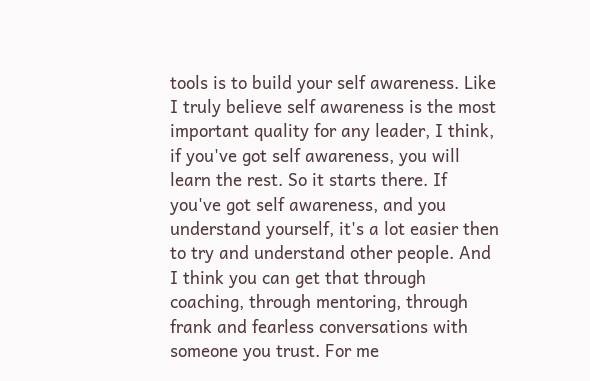tools is to build your self awareness. Like I truly believe self awareness is the most important quality for any leader, I think, if you've got self awareness, you will learn the rest. So it starts there. If you've got self awareness, and you understand yourself, it's a lot easier then to try and understand other people. And I think you can get that through coaching, through mentoring, through frank and fearless conversations with someone you trust. For me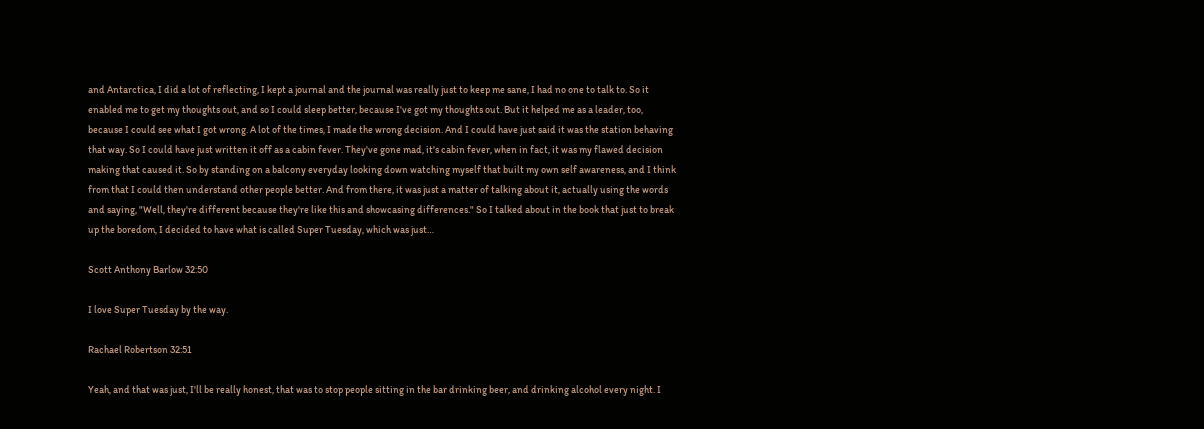and Antarctica, I did a lot of reflecting, I kept a journal and the journal was really just to keep me sane, I had no one to talk to. So it enabled me to get my thoughts out, and so I could sleep better, because I've got my thoughts out. But it helped me as a leader, too, because I could see what I got wrong. A lot of the times, I made the wrong decision. And I could have just said it was the station behaving that way. So I could have just written it off as a cabin fever. They've gone mad, it's cabin fever, when in fact, it was my flawed decision making that caused it. So by standing on a balcony everyday looking down watching myself that built my own self awareness, and I think from that I could then understand other people better. And from there, it was just a matter of talking about it, actually using the words and saying, "Well, they're different because they're like this and showcasing differences." So I talked about in the book that just to break up the boredom, I decided to have what is called Super Tuesday, which was just…

Scott Anthony Barlow 32:50

I love Super Tuesday by the way.

Rachael Robertson 32:51

Yeah, and that was just, I'll be really honest, that was to stop people sitting in the bar drinking beer, and drinking alcohol every night. I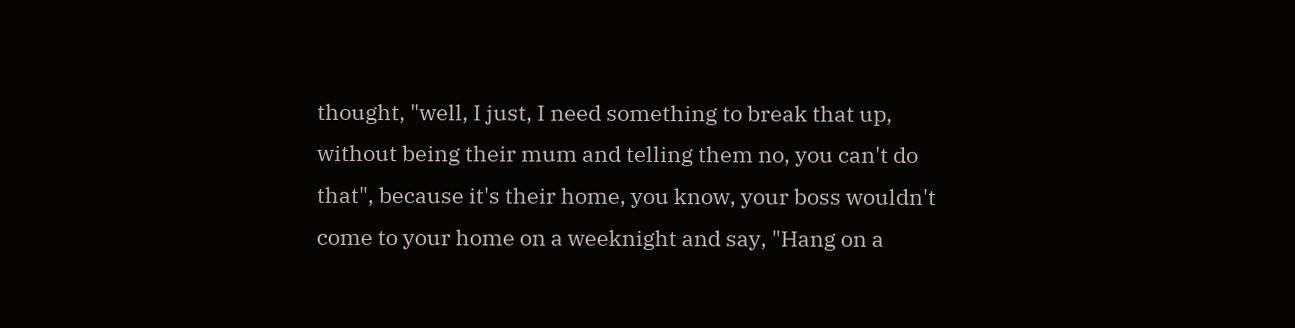thought, "well, I just, I need something to break that up, without being their mum and telling them no, you can't do that", because it's their home, you know, your boss wouldn't come to your home on a weeknight and say, "Hang on a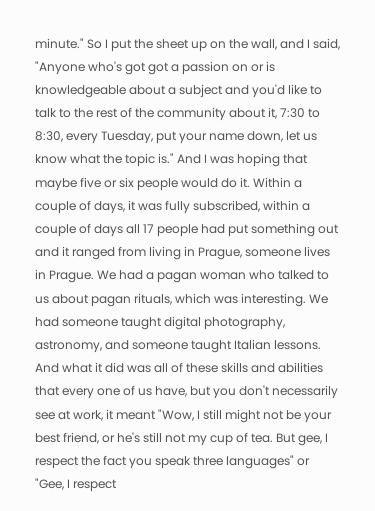minute." So I put the sheet up on the wall, and I said, "Anyone who's got got a passion on or is knowledgeable about a subject and you'd like to talk to the rest of the community about it, 7:30 to 8:30, every Tuesday, put your name down, let us know what the topic is." And I was hoping that maybe five or six people would do it. Within a couple of days, it was fully subscribed, within a couple of days all 17 people had put something out and it ranged from living in Prague, someone lives in Prague. We had a pagan woman who talked to us about pagan rituals, which was interesting. We had someone taught digital photography, astronomy, and someone taught Italian lessons. And what it did was all of these skills and abilities that every one of us have, but you don't necessarily see at work, it meant "Wow, I still might not be your best friend, or he's still not my cup of tea. But gee, I respect the fact you speak three languages" or "Gee, I respect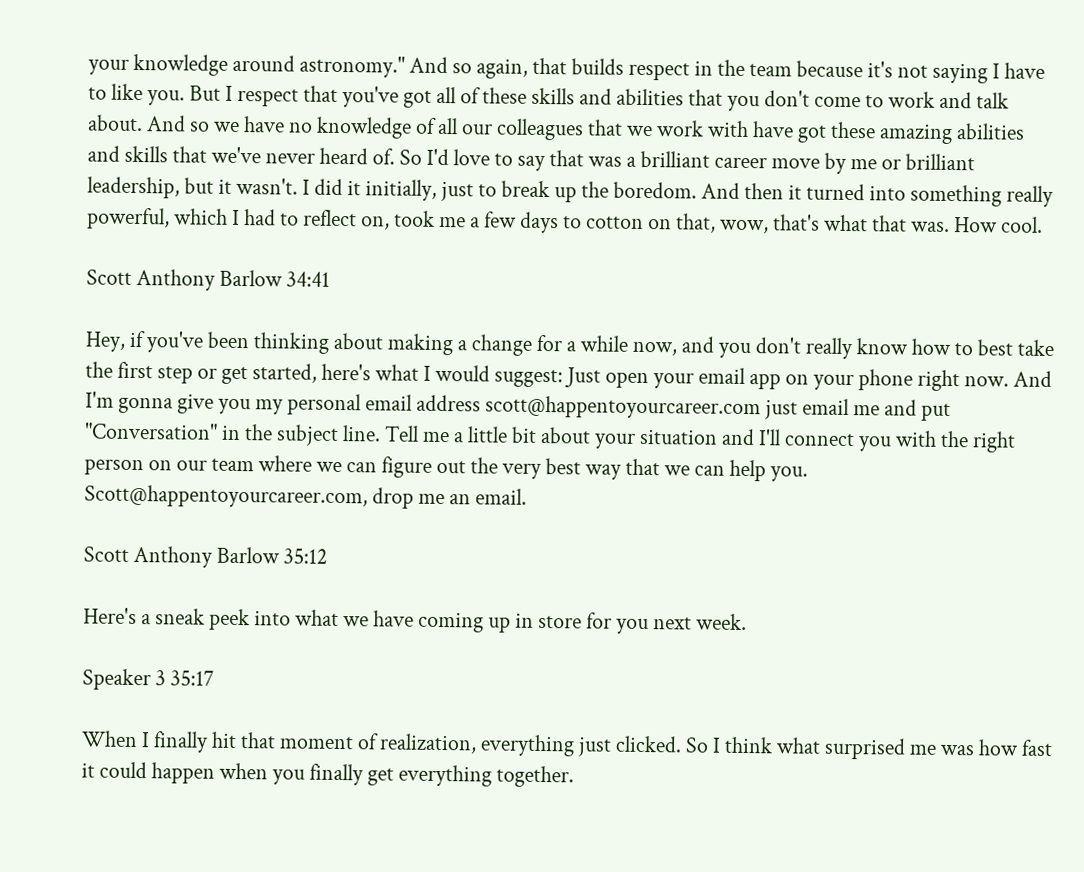your knowledge around astronomy." And so again, that builds respect in the team because it's not saying I have to like you. But I respect that you've got all of these skills and abilities that you don't come to work and talk about. And so we have no knowledge of all our colleagues that we work with have got these amazing abilities and skills that we've never heard of. So I'd love to say that was a brilliant career move by me or brilliant leadership, but it wasn't. I did it initially, just to break up the boredom. And then it turned into something really powerful, which I had to reflect on, took me a few days to cotton on that, wow, that's what that was. How cool.

Scott Anthony Barlow 34:41

Hey, if you've been thinking about making a change for a while now, and you don't really know how to best take the first step or get started, here's what I would suggest: Just open your email app on your phone right now. And I'm gonna give you my personal email address scott@happentoyourcareer.com just email me and put "Conversation" in the subject line. Tell me a little bit about your situation and I'll connect you with the right person on our team where we can figure out the very best way that we can help you. Scott@happentoyourcareer.com, drop me an email.

Scott Anthony Barlow 35:12

Here's a sneak peek into what we have coming up in store for you next week.

Speaker 3 35:17

When I finally hit that moment of realization, everything just clicked. So I think what surprised me was how fast it could happen when you finally get everything together.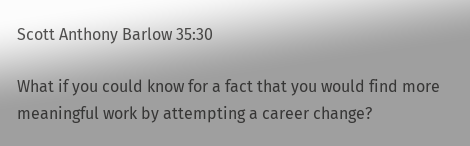Scott Anthony Barlow 35:30

What if you could know for a fact that you would find more meaningful work by attempting a career change?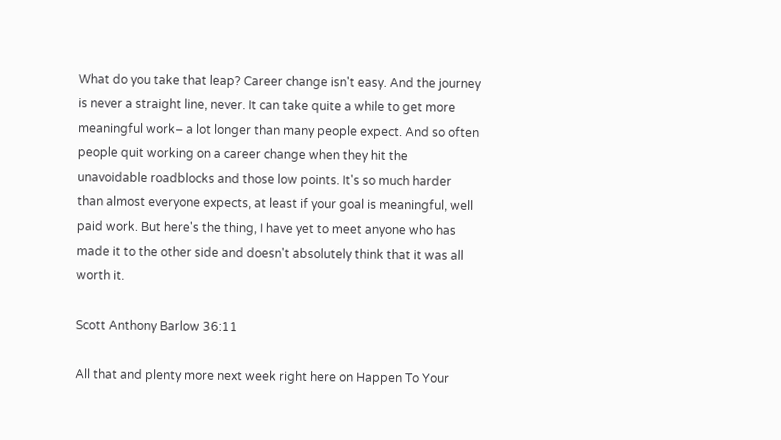What do you take that leap? Career change isn't easy. And the journey is never a straight line, never. It can take quite a while to get more meaningful work– a lot longer than many people expect. And so often people quit working on a career change when they hit the unavoidable roadblocks and those low points. It's so much harder than almost everyone expects, at least if your goal is meaningful, well paid work. But here's the thing, I have yet to meet anyone who has made it to the other side and doesn't absolutely think that it was all worth it.

Scott Anthony Barlow 36:11

All that and plenty more next week right here on Happen To Your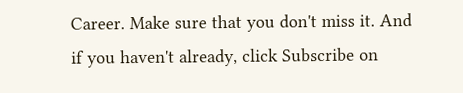Career. Make sure that you don't miss it. And if you haven't already, click Subscribe on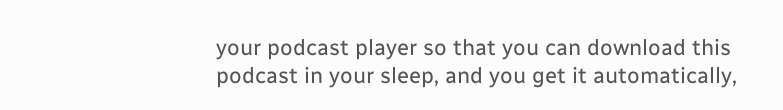your podcast player so that you can download this podcast in your sleep, and you get it automatically,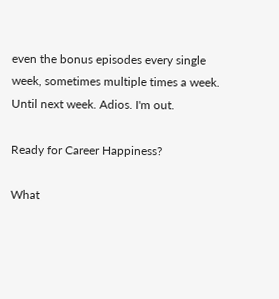even the bonus episodes every single week, sometimes multiple times a week. Until next week. Adios. I'm out.

Ready for Career Happiness?

What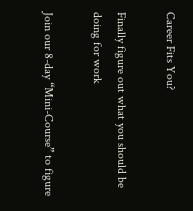Career Fits You?

Finally figure out what you should be doing for work

Join our 8-day “Mini-Course” to figure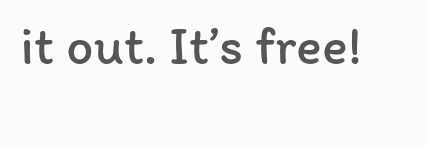it out. It’s free!